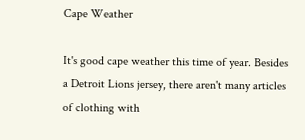Cape Weather

It's good cape weather this time of year. Besides a Detroit Lions jersey, there aren't many articles of clothing with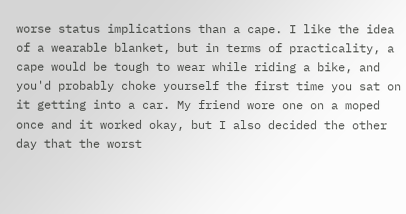worse status implications than a cape. I like the idea of a wearable blanket, but in terms of practicality, a cape would be tough to wear while riding a bike, and you'd probably choke yourself the first time you sat on it getting into a car. My friend wore one on a moped once and it worked okay, but I also decided the other day that the worst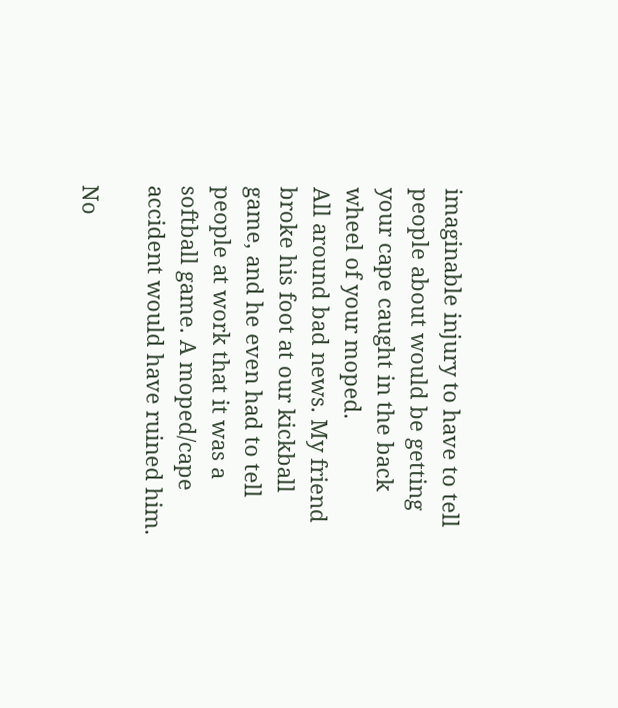imaginable injury to have to tell people about would be getting your cape caught in the back wheel of your moped.
All around bad news. My friend broke his foot at our kickball game, and he even had to tell people at work that it was a softball game. A moped/cape accident would have ruined him.

No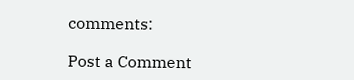comments:

Post a Comment